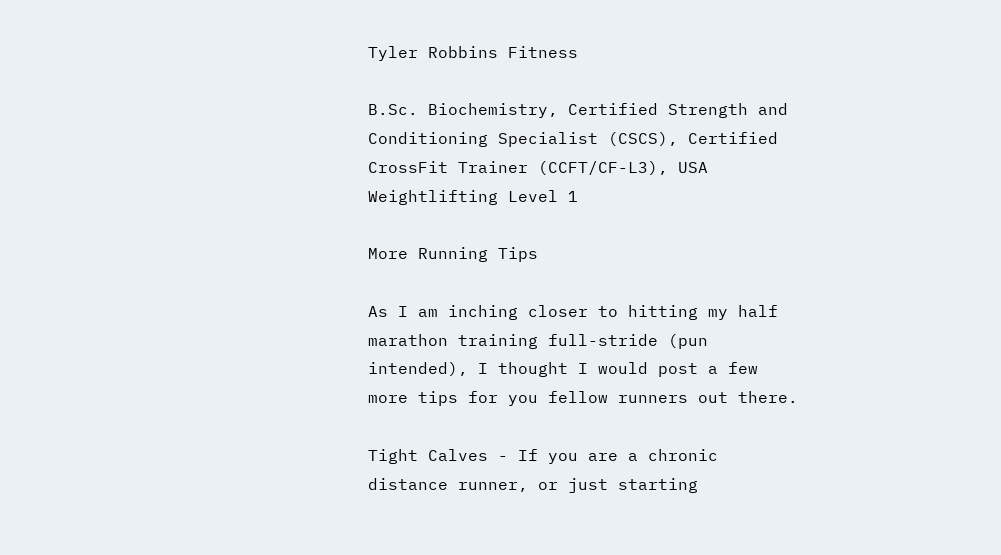Tyler Robbins Fitness

B.Sc. Biochemistry, Certified Strength and Conditioning Specialist (CSCS), Certified CrossFit Trainer (CCFT/CF-L3), USA Weightlifting Level 1

More Running Tips

As I am inching closer to hitting my half marathon training full-stride (pun intended), I thought I would post a few more tips for you fellow runners out there.

Tight Calves - If you are a chronic distance runner, or just starting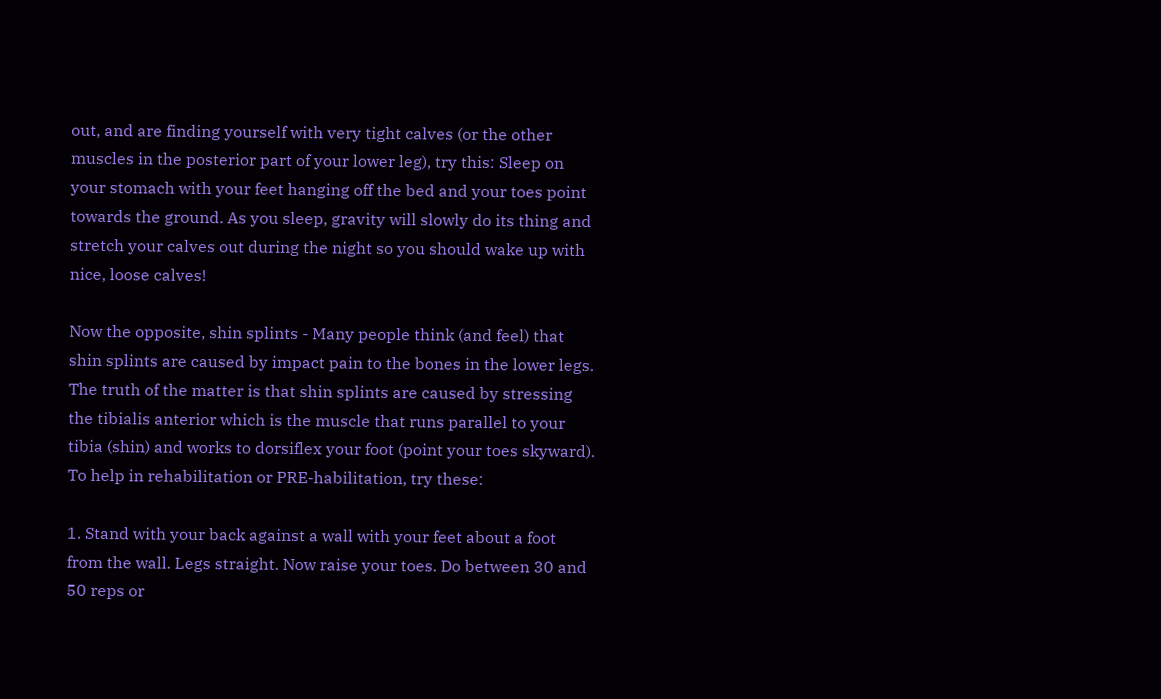out, and are finding yourself with very tight calves (or the other muscles in the posterior part of your lower leg), try this: Sleep on your stomach with your feet hanging off the bed and your toes point towards the ground. As you sleep, gravity will slowly do its thing and stretch your calves out during the night so you should wake up with nice, loose calves!

Now the opposite, shin splints - Many people think (and feel) that shin splints are caused by impact pain to the bones in the lower legs. The truth of the matter is that shin splints are caused by stressing the tibialis anterior which is the muscle that runs parallel to your tibia (shin) and works to dorsiflex your foot (point your toes skyward). To help in rehabilitation or PRE-habilitation, try these:

1. Stand with your back against a wall with your feet about a foot from the wall. Legs straight. Now raise your toes. Do between 30 and 50 reps or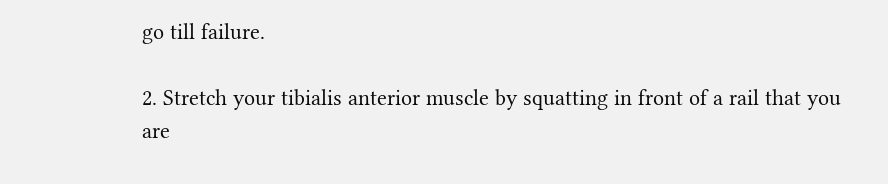go till failure.

2. Stretch your tibialis anterior muscle by squatting in front of a rail that you are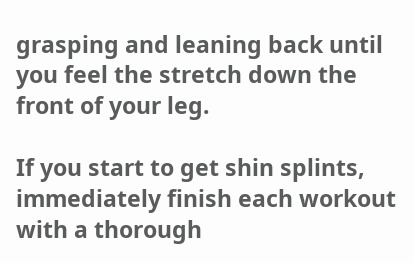grasping and leaning back until you feel the stretch down the front of your leg.

If you start to get shin splints, immediately finish each workout with a thorough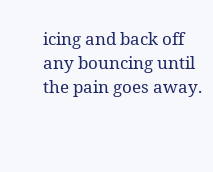icing and back off any bouncing until the pain goes away.